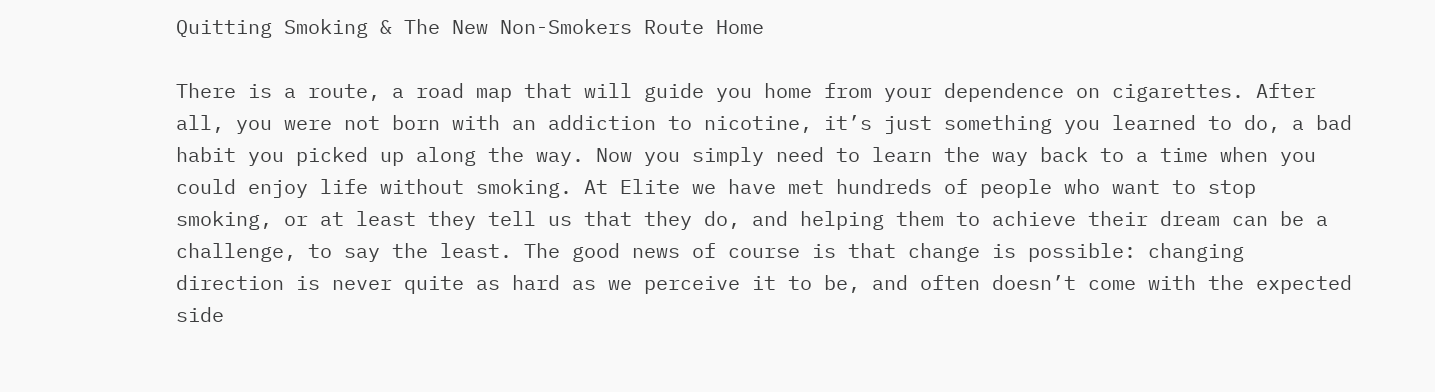Quitting Smoking & The New Non-Smokers Route Home

There is a route, a road map that will guide you home from your dependence on cigarettes. After all, you were not born with an addiction to nicotine, it’s just something you learned to do, a bad habit you picked up along the way. Now you simply need to learn the way back to a time when you could enjoy life without smoking. At Elite we have met hundreds of people who want to stop smoking, or at least they tell us that they do, and helping them to achieve their dream can be a challenge, to say the least. The good news of course is that change is possible: changing direction is never quite as hard as we perceive it to be, and often doesn’t come with the expected side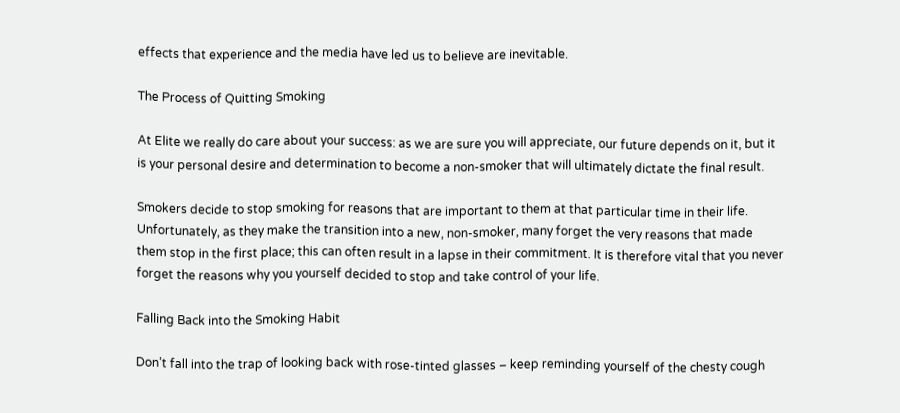effects that experience and the media have led us to believe are inevitable.

The Process of Quitting Smoking

At Elite we really do care about your success: as we are sure you will appreciate, our future depends on it, but it is your personal desire and determination to become a non-smoker that will ultimately dictate the final result.

Smokers decide to stop smoking for reasons that are important to them at that particular time in their life. Unfortunately, as they make the transition into a new, non-smoker, many forget the very reasons that made them stop in the first place; this can often result in a lapse in their commitment. It is therefore vital that you never forget the reasons why you yourself decided to stop and take control of your life.

Falling Back into the Smoking Habit

Don’t fall into the trap of looking back with rose-tinted glasses – keep reminding yourself of the chesty cough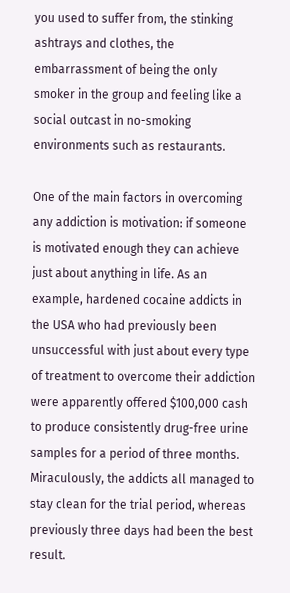you used to suffer from, the stinking ashtrays and clothes, the embarrassment of being the only smoker in the group and feeling like a social outcast in no-smoking environments such as restaurants.

One of the main factors in overcoming any addiction is motivation: if someone is motivated enough they can achieve just about anything in life. As an example, hardened cocaine addicts in the USA who had previously been unsuccessful with just about every type of treatment to overcome their addiction were apparently offered $100,000 cash to produce consistently drug-free urine samples for a period of three months. Miraculously, the addicts all managed to stay clean for the trial period, whereas previously three days had been the best result.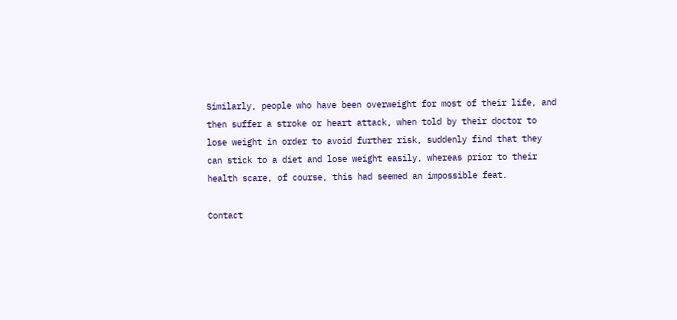Similarly, people who have been overweight for most of their life, and then suffer a stroke or heart attack, when told by their doctor to lose weight in order to avoid further risk, suddenly find that they can stick to a diet and lose weight easily, whereas prior to their health scare, of course, this had seemed an impossible feat.

Contact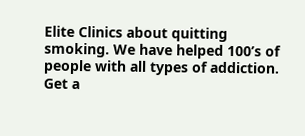Elite Clinics about quitting smoking. We have helped 100’s of people with all types of addiction. Get a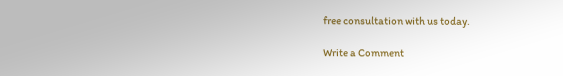free consultation with us today.

Write a Comment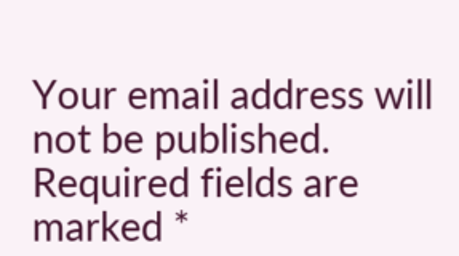Your email address will not be published. Required fields are marked *